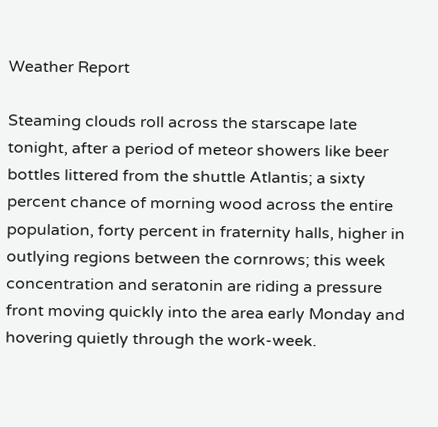Weather Report

Steaming clouds roll across the starscape late tonight, after a period of meteor showers like beer bottles littered from the shuttle Atlantis; a sixty percent chance of morning wood across the entire population, forty percent in fraternity halls, higher in outlying regions between the cornrows; this week concentration and seratonin are riding a pressure front moving quickly into the area early Monday and hovering quietly through the work-week.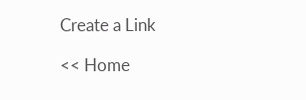Create a Link

<< Home